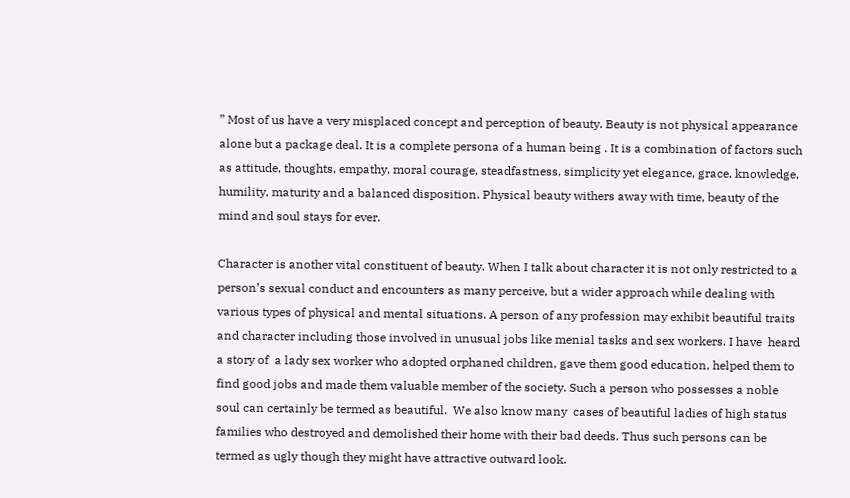” Most of us have a very misplaced concept and perception of beauty. Beauty is not physical appearance alone but a package deal. It is a complete persona of a human being . It is a combination of factors such as attitude, thoughts, empathy, moral courage, steadfastness, simplicity yet elegance, grace, knowledge, humility, maturity and a balanced disposition. Physical beauty withers away with time, beauty of the mind and soul stays for ever.

Character is another vital constituent of beauty. When I talk about character it is not only restricted to a person’s sexual conduct and encounters as many perceive, but a wider approach while dealing with various types of physical and mental situations. A person of any profession may exhibit beautiful traits and character including those involved in unusual jobs like menial tasks and sex workers. I have  heard a story of  a lady sex worker who adopted orphaned children, gave them good education, helped them to find good jobs and made them valuable member of the society. Such a person who possesses a noble soul can certainly be termed as beautiful.  We also know many  cases of beautiful ladies of high status families who destroyed and demolished their home with their bad deeds. Thus such persons can be termed as ugly though they might have attractive outward look.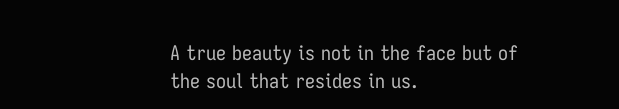A true beauty is not in the face but of the soul that resides in us.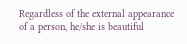Regardless of the external appearance of a person, he/she is beautiful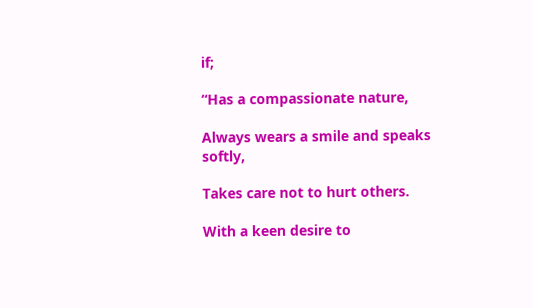if;

“Has a compassionate nature,

Always wears a smile and speaks softly,

Takes care not to hurt others.

With a keen desire to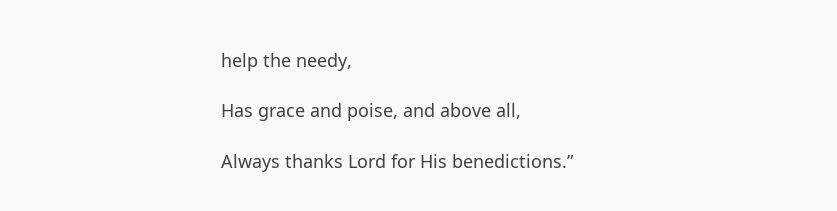help the needy,

Has grace and poise, and above all,

Always thanks Lord for His benedictions.”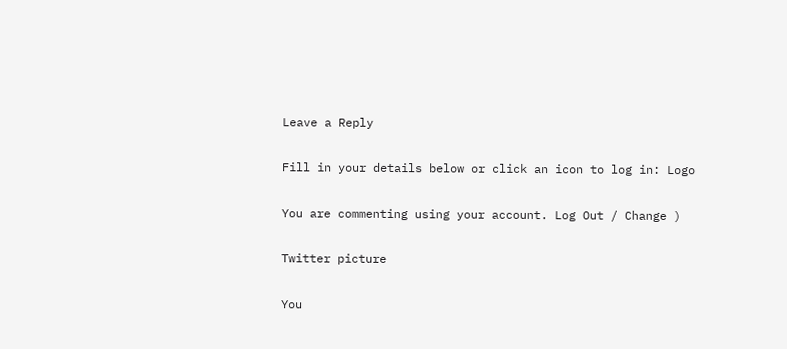Leave a Reply

Fill in your details below or click an icon to log in: Logo

You are commenting using your account. Log Out / Change )

Twitter picture

You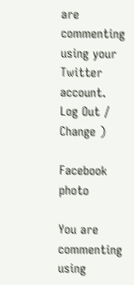are commenting using your Twitter account. Log Out / Change )

Facebook photo

You are commenting using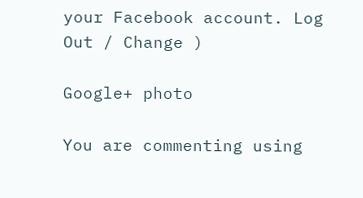your Facebook account. Log Out / Change )

Google+ photo

You are commenting using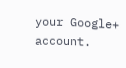your Google+ account.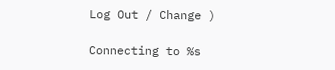Log Out / Change )

Connecting to %s